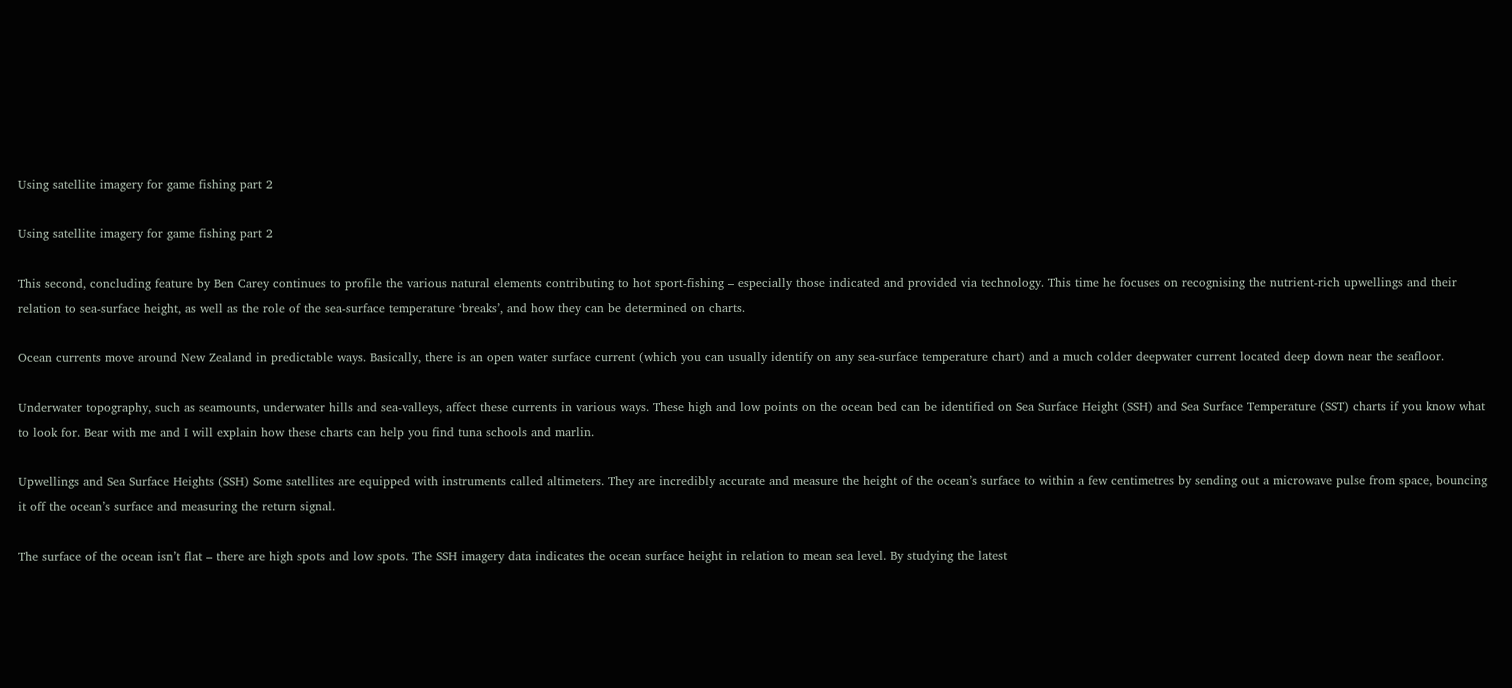Using satellite imagery for game fishing part 2

Using satellite imagery for game fishing part 2

This second, concluding feature by Ben Carey continues to profile the various natural elements contributing to hot sport-fishing – especially those indicated and provided via technology. This time he focuses on recognising the nutrient-rich upwellings and their relation to sea-surface height, as well as the role of the sea-surface temperature ‘breaks’, and how they can be determined on charts.

Ocean currents move around New Zealand in predictable ways. Basically, there is an open water surface current (which you can usually identify on any sea-surface temperature chart) and a much colder deepwater current located deep down near the seafloor.

Underwater topography, such as seamounts, underwater hills and sea-valleys, affect these currents in various ways. These high and low points on the ocean bed can be identified on Sea Surface Height (SSH) and Sea Surface Temperature (SST) charts if you know what to look for. Bear with me and I will explain how these charts can help you find tuna schools and marlin.

Upwellings and Sea Surface Heights (SSH) Some satellites are equipped with instruments called altimeters. They are incredibly accurate and measure the height of the ocean’s surface to within a few centimetres by sending out a microwave pulse from space, bouncing it off the ocean’s surface and measuring the return signal.

The surface of the ocean isn’t flat – there are high spots and low spots. The SSH imagery data indicates the ocean surface height in relation to mean sea level. By studying the latest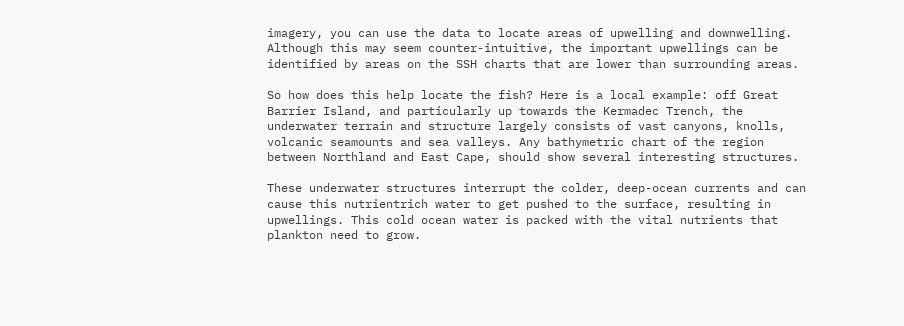imagery, you can use the data to locate areas of upwelling and downwelling. Although this may seem counter-intuitive, the important upwellings can be identified by areas on the SSH charts that are lower than surrounding areas.

So how does this help locate the fish? Here is a local example: off Great Barrier Island, and particularly up towards the Kermadec Trench, the underwater terrain and structure largely consists of vast canyons, knolls, volcanic seamounts and sea valleys. Any bathymetric chart of the region between Northland and East Cape, should show several interesting structures.

These underwater structures interrupt the colder, deep-ocean currents and can cause this nutrientrich water to get pushed to the surface, resulting in upwellings. This cold ocean water is packed with the vital nutrients that plankton need to grow.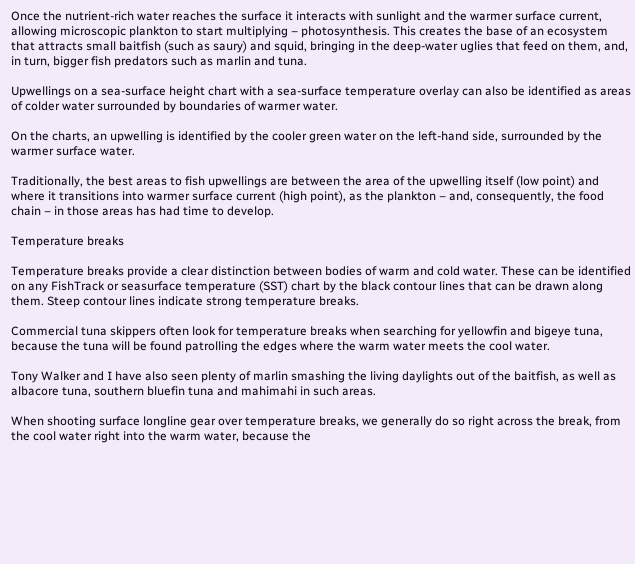Once the nutrient-rich water reaches the surface it interacts with sunlight and the warmer surface current, allowing microscopic plankton to start multiplying – photosynthesis. This creates the base of an ecosystem that attracts small baitfish (such as saury) and squid, bringing in the deep-water uglies that feed on them, and, in turn, bigger fish predators such as marlin and tuna.

Upwellings on a sea-surface height chart with a sea-surface temperature overlay can also be identified as areas of colder water surrounded by boundaries of warmer water.

On the charts, an upwelling is identified by the cooler green water on the left-hand side, surrounded by the warmer surface water.

Traditionally, the best areas to fish upwellings are between the area of the upwelling itself (low point) and where it transitions into warmer surface current (high point), as the plankton – and, consequently, the food chain – in those areas has had time to develop.

Temperature breaks

Temperature breaks provide a clear distinction between bodies of warm and cold water. These can be identified on any FishTrack or seasurface temperature (SST) chart by the black contour lines that can be drawn along them. Steep contour lines indicate strong temperature breaks.

Commercial tuna skippers often look for temperature breaks when searching for yellowfin and bigeye tuna, because the tuna will be found patrolling the edges where the warm water meets the cool water.

Tony Walker and I have also seen plenty of marlin smashing the living daylights out of the baitfish, as well as albacore tuna, southern bluefin tuna and mahimahi in such areas.

When shooting surface longline gear over temperature breaks, we generally do so right across the break, from the cool water right into the warm water, because the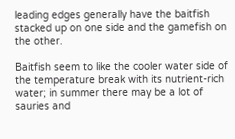leading edges generally have the baitfish stacked up on one side and the gamefish on the other.

Baitfish seem to like the cooler water side of the temperature break with its nutrient-rich water; in summer there may be a lot of sauries and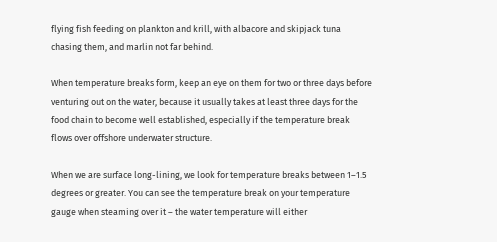flying fish feeding on plankton and krill, with albacore and skipjack tuna chasing them, and marlin not far behind.

When temperature breaks form, keep an eye on them for two or three days before venturing out on the water, because it usually takes at least three days for the food chain to become well established, especially if the temperature break flows over offshore underwater structure.

When we are surface long-lining, we look for temperature breaks between 1–1.5 degrees or greater. You can see the temperature break on your temperature gauge when steaming over it – the water temperature will either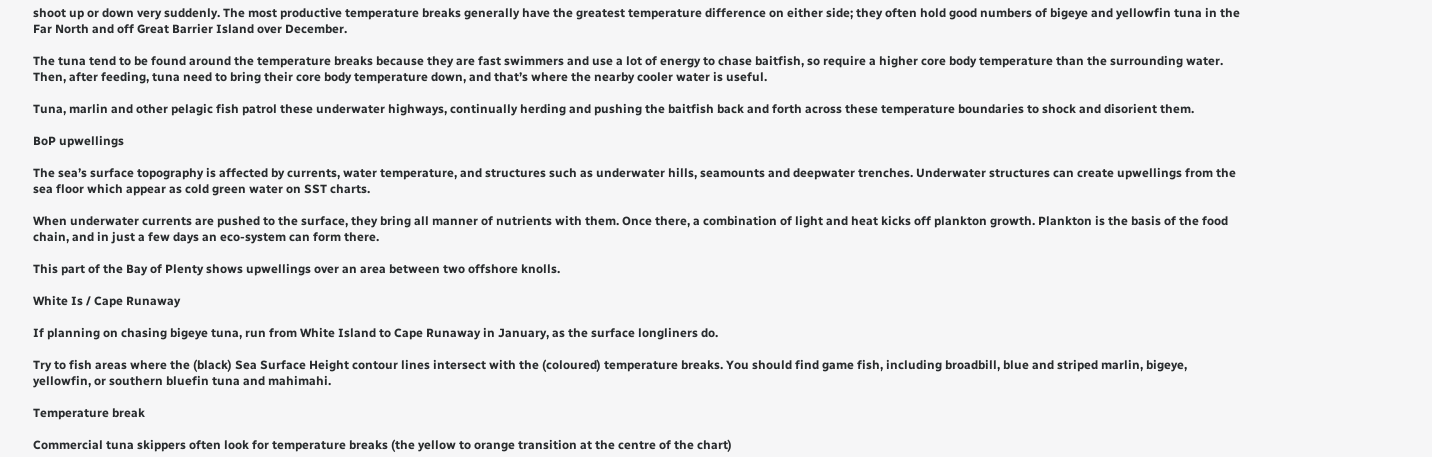shoot up or down very suddenly. The most productive temperature breaks generally have the greatest temperature difference on either side; they often hold good numbers of bigeye and yellowfin tuna in the Far North and off Great Barrier Island over December.

The tuna tend to be found around the temperature breaks because they are fast swimmers and use a lot of energy to chase baitfish, so require a higher core body temperature than the surrounding water. Then, after feeding, tuna need to bring their core body temperature down, and that’s where the nearby cooler water is useful.

Tuna, marlin and other pelagic fish patrol these underwater highways, continually herding and pushing the baitfish back and forth across these temperature boundaries to shock and disorient them.

BoP upwellings

The sea’s surface topography is affected by currents, water temperature, and structures such as underwater hills, seamounts and deepwater trenches. Underwater structures can create upwellings from the sea floor which appear as cold green water on SST charts.

When underwater currents are pushed to the surface, they bring all manner of nutrients with them. Once there, a combination of light and heat kicks off plankton growth. Plankton is the basis of the food chain, and in just a few days an eco-system can form there.

This part of the Bay of Plenty shows upwellings over an area between two offshore knolls.

White Is / Cape Runaway

If planning on chasing bigeye tuna, run from White Island to Cape Runaway in January, as the surface longliners do.

Try to fish areas where the (black) Sea Surface Height contour lines intersect with the (coloured) temperature breaks. You should find game fish, including broadbill, blue and striped marlin, bigeye, yellowfin, or southern bluefin tuna and mahimahi.

Temperature break

Commercial tuna skippers often look for temperature breaks (the yellow to orange transition at the centre of the chart)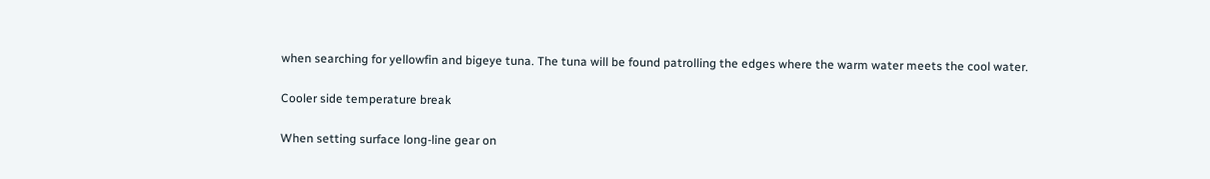when searching for yellowfin and bigeye tuna. The tuna will be found patrolling the edges where the warm water meets the cool water.

Cooler side temperature break

When setting surface long-line gear on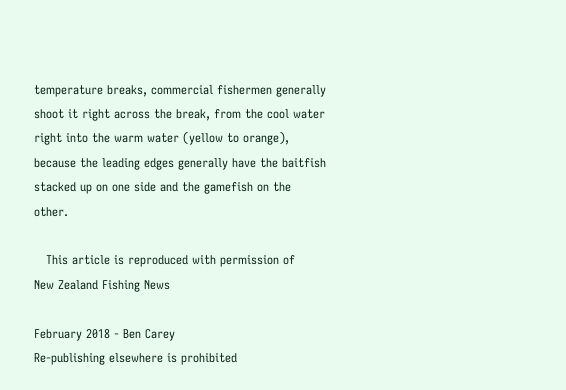temperature breaks, commercial fishermen generally shoot it right across the break, from the cool water right into the warm water (yellow to orange), because the leading edges generally have the baitfish stacked up on one side and the gamefish on the other.

   This article is reproduced with permission of
New Zealand Fishing News

February 2018 - Ben Carey
Re-publishing elsewhere is prohibited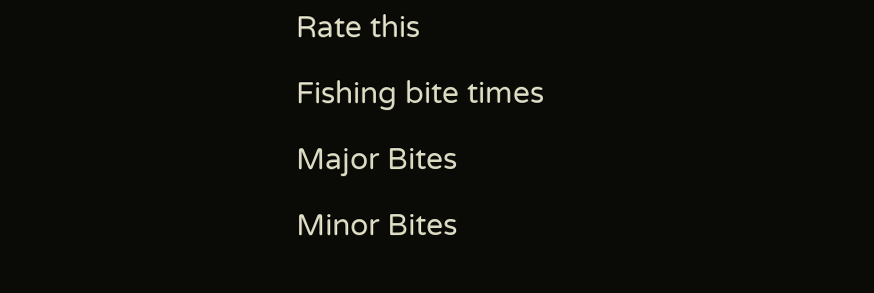Rate this

Fishing bite times

Major Bites

Minor Bites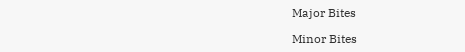Major Bites

Minor Bites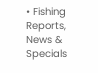• Fishing Reports, News & Specials